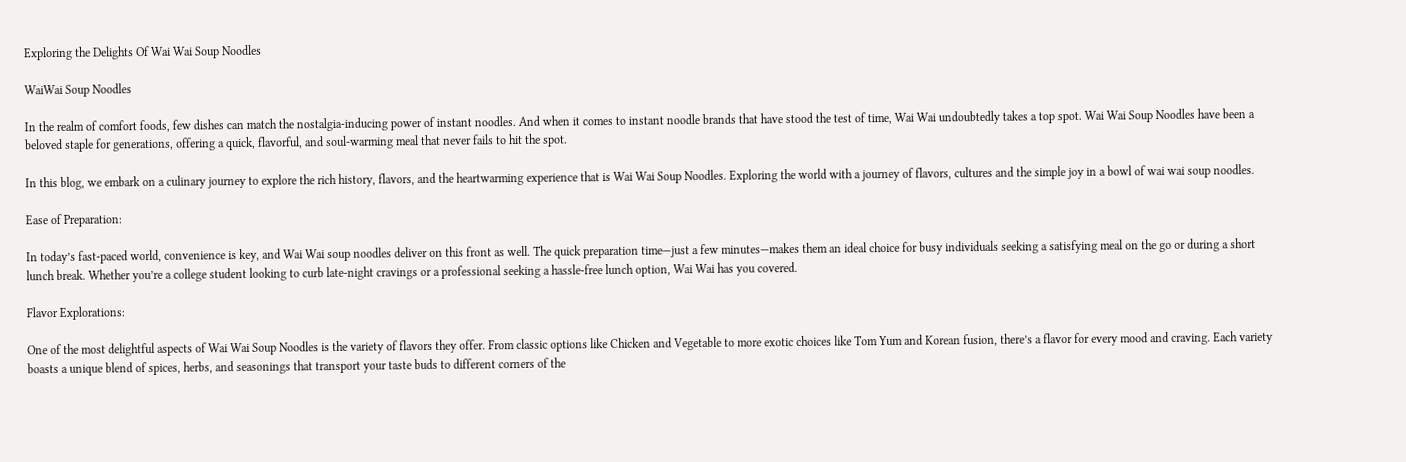Exploring the Delights Of Wai Wai Soup Noodles

WaiWai Soup Noodles

In the realm of comfort foods, few dishes can match the nostalgia-inducing power of instant noodles. And when it comes to instant noodle brands that have stood the test of time, Wai Wai undoubtedly takes a top spot. Wai Wai Soup Noodles have been a beloved staple for generations, offering a quick, flavorful, and soul-warming meal that never fails to hit the spot.

In this blog, we embark on a culinary journey to explore the rich history, flavors, and the heartwarming experience that is Wai Wai Soup Noodles. Exploring the world with a journey of flavors, cultures and the simple joy in a bowl of wai wai soup noodles.

Ease of Preparation:

In today’s fast-paced world, convenience is key, and Wai Wai soup noodles deliver on this front as well. The quick preparation time—just a few minutes—makes them an ideal choice for busy individuals seeking a satisfying meal on the go or during a short lunch break. Whether you’re a college student looking to curb late-night cravings or a professional seeking a hassle-free lunch option, Wai Wai has you covered.

Flavor Explorations:

One of the most delightful aspects of Wai Wai Soup Noodles is the variety of flavors they offer. From classic options like Chicken and Vegetable to more exotic choices like Tom Yum and Korean fusion, there’s a flavor for every mood and craving. Each variety boasts a unique blend of spices, herbs, and seasonings that transport your taste buds to different corners of the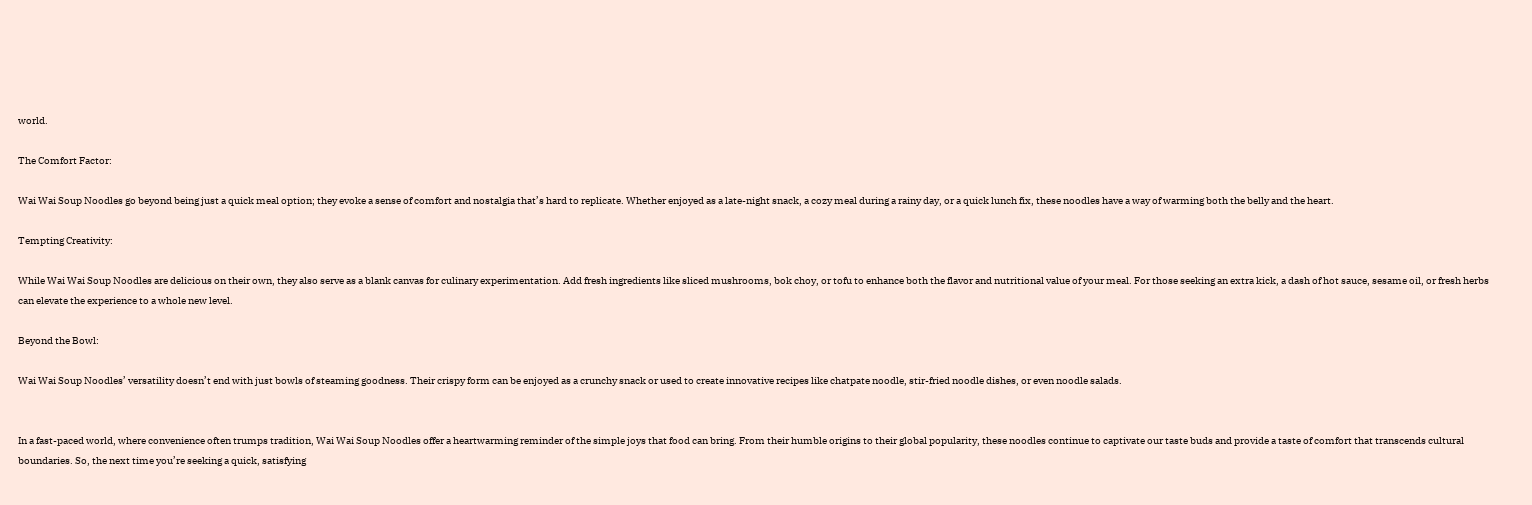world.

The Comfort Factor:

Wai Wai Soup Noodles go beyond being just a quick meal option; they evoke a sense of comfort and nostalgia that’s hard to replicate. Whether enjoyed as a late-night snack, a cozy meal during a rainy day, or a quick lunch fix, these noodles have a way of warming both the belly and the heart.

Tempting Creativity:

While Wai Wai Soup Noodles are delicious on their own, they also serve as a blank canvas for culinary experimentation. Add fresh ingredients like sliced mushrooms, bok choy, or tofu to enhance both the flavor and nutritional value of your meal. For those seeking an extra kick, a dash of hot sauce, sesame oil, or fresh herbs can elevate the experience to a whole new level.

Beyond the Bowl:

Wai Wai Soup Noodles’ versatility doesn’t end with just bowls of steaming goodness. Their crispy form can be enjoyed as a crunchy snack or used to create innovative recipes like chatpate noodle, stir-fried noodle dishes, or even noodle salads.


In a fast-paced world, where convenience often trumps tradition, Wai Wai Soup Noodles offer a heartwarming reminder of the simple joys that food can bring. From their humble origins to their global popularity, these noodles continue to captivate our taste buds and provide a taste of comfort that transcends cultural boundaries. So, the next time you’re seeking a quick, satisfying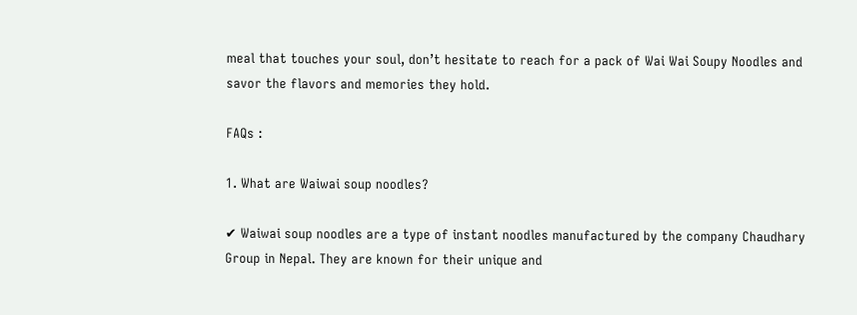meal that touches your soul, don’t hesitate to reach for a pack of Wai Wai Soupy Noodles and savor the flavors and memories they hold.

FAQs :

1. What are Waiwai soup noodles?

✔ Waiwai soup noodles are a type of instant noodles manufactured by the company Chaudhary Group in Nepal. They are known for their unique and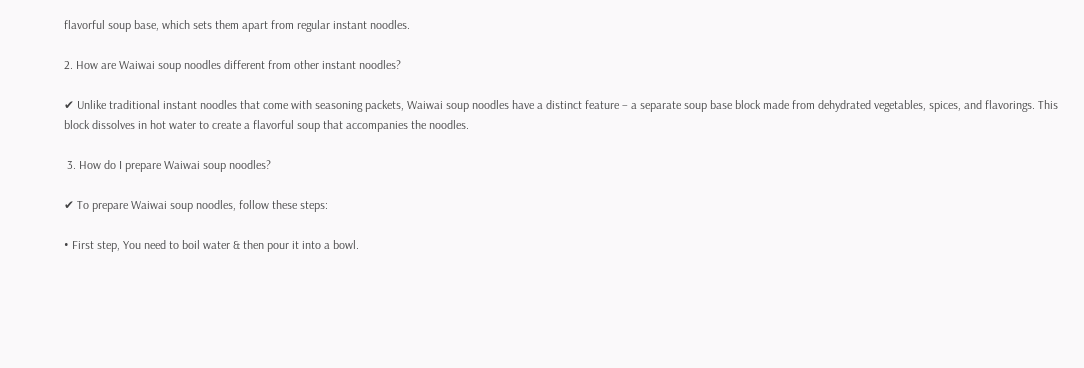flavorful soup base, which sets them apart from regular instant noodles.

2. How are Waiwai soup noodles different from other instant noodles?

✔ Unlike traditional instant noodles that come with seasoning packets, Waiwai soup noodles have a distinct feature – a separate soup base block made from dehydrated vegetables, spices, and flavorings. This block dissolves in hot water to create a flavorful soup that accompanies the noodles.

 3. How do I prepare Waiwai soup noodles?

✔ To prepare Waiwai soup noodles, follow these steps:

• First step, You need to boil water & then pour it into a bowl.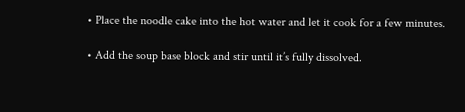• Place the noodle cake into the hot water and let it cook for a few minutes.

• Add the soup base block and stir until it’s fully dissolved.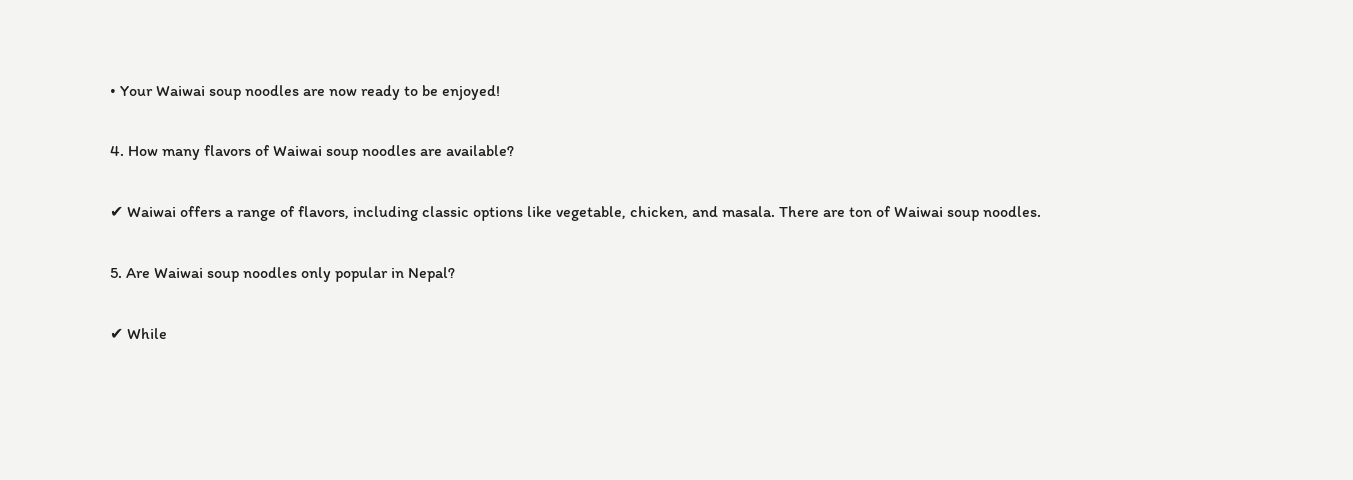• Your Waiwai soup noodles are now ready to be enjoyed!

4. How many flavors of Waiwai soup noodles are available?

✔ Waiwai offers a range of flavors, including classic options like vegetable, chicken, and masala. There are ton of Waiwai soup noodles.

5. Are Waiwai soup noodles only popular in Nepal?

✔ While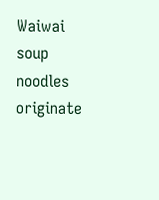Waiwai soup noodles originate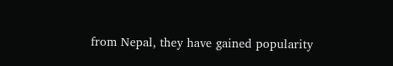from Nepal, they have gained popularity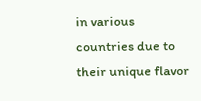in various countries due to their unique flavor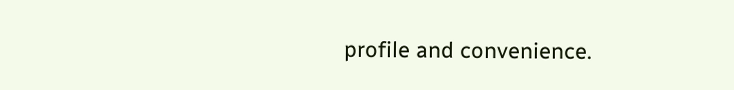profile and convenience.